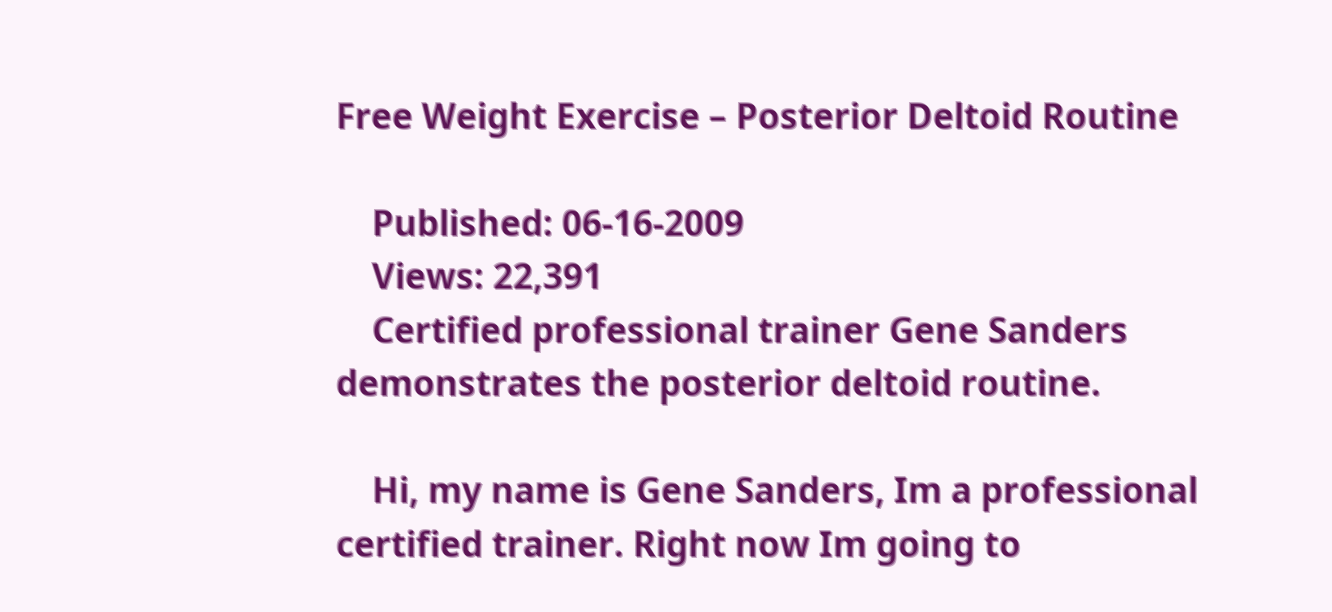Free Weight Exercise – Posterior Deltoid Routine

    Published: 06-16-2009
    Views: 22,391
    Certified professional trainer Gene Sanders demonstrates the posterior deltoid routine.

    Hi, my name is Gene Sanders, Im a professional certified trainer. Right now Im going to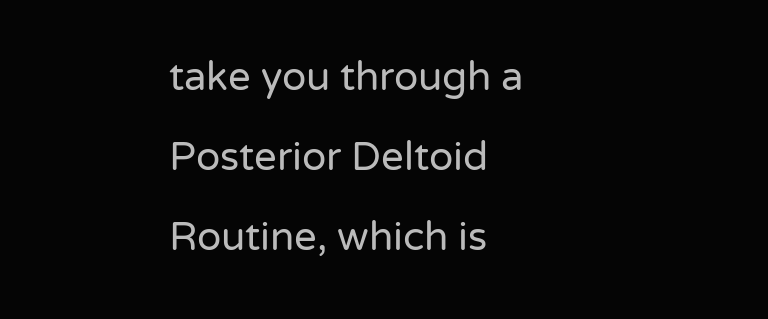take you through a Posterior Deltoid Routine, which is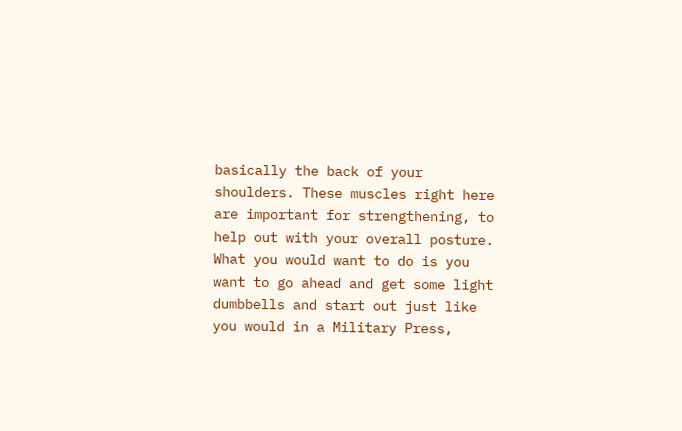basically the back of your shoulders. These muscles right here are important for strengthening, to help out with your overall posture. What you would want to do is you want to go ahead and get some light dumbbells and start out just like you would in a Military Press,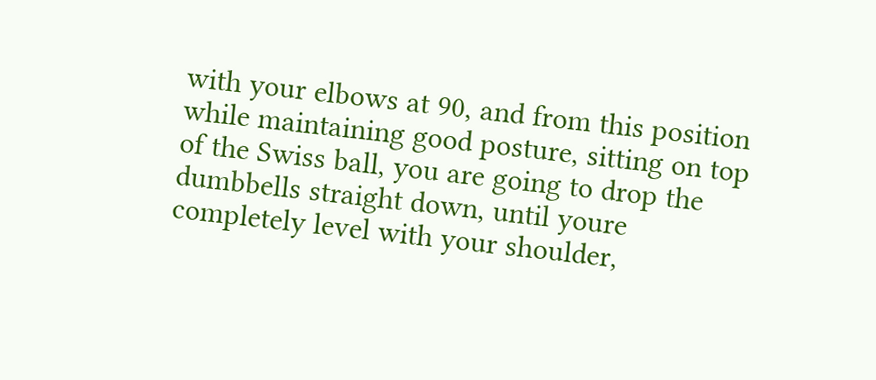with your elbows at 90, and from this position while maintaining good posture, sitting on top of the Swiss ball, you are going to drop the dumbbells straight down, until youre completely level with your shoulder,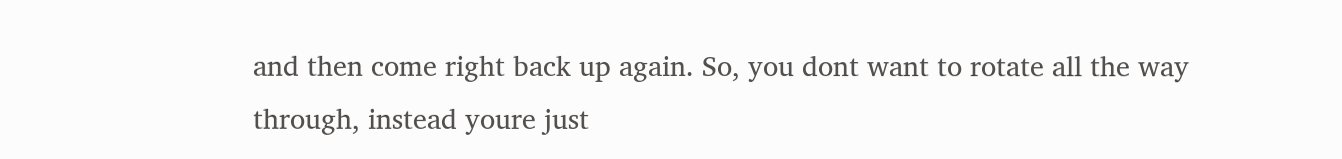and then come right back up again. So, you dont want to rotate all the way through, instead youre just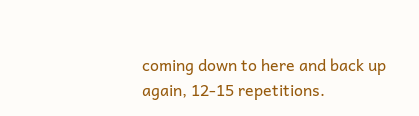coming down to here and back up again, 12-15 repetitions.